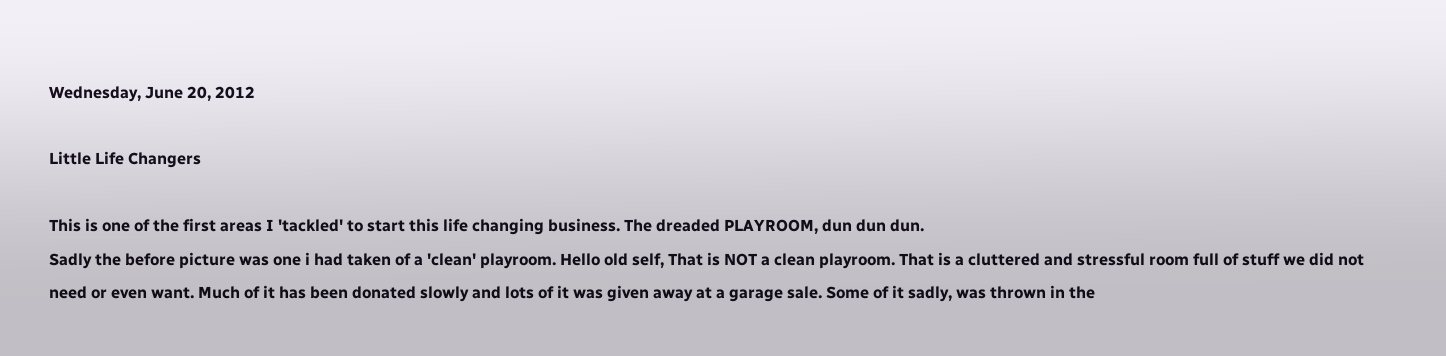Wednesday, June 20, 2012

Little Life Changers

This is one of the first areas I 'tackled' to start this life changing business. The dreaded PLAYROOM, dun dun dun.
Sadly the before picture was one i had taken of a 'clean' playroom. Hello old self, That is NOT a clean playroom. That is a cluttered and stressful room full of stuff we did not need or even want. Much of it has been donated slowly and lots of it was given away at a garage sale. Some of it sadly, was thrown in the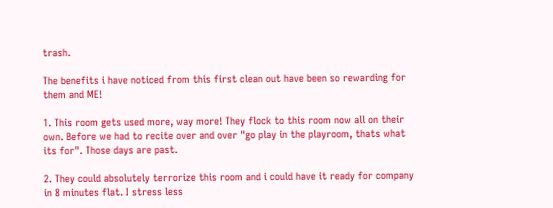trash.

The benefits i have noticed from this first clean out have been so rewarding for them and ME!

1. This room gets used more, way more! They flock to this room now all on their own. Before we had to recite over and over "go play in the playroom, thats what its for". Those days are past.

2. They could absolutely terrorize this room and i could have it ready for company in 8 minutes flat. I stress less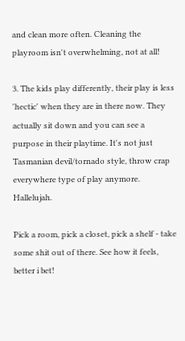and clean more often. Cleaning the playroom isn't overwhelming, not at all!

3. The kids play differently, their play is less 'hectic' when they are in there now. They actually sit down and you can see a purpose in their playtime. It's not just Tasmanian devil/tornado style, throw crap everywhere type of play anymore. Hallelujah.

Pick a room, pick a closet, pick a shelf - take some shit out of there. See how it feels, better i bet!